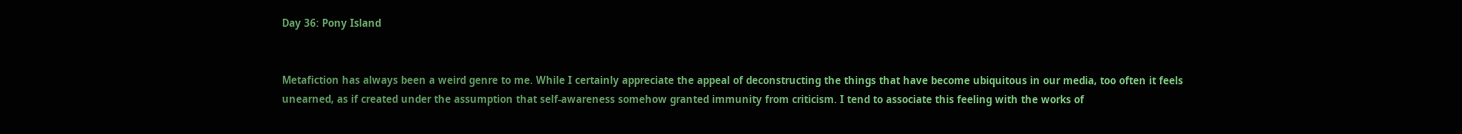Day 36: Pony Island


Metafiction has always been a weird genre to me. While I certainly appreciate the appeal of deconstructing the things that have become ubiquitous in our media, too often it feels unearned, as if created under the assumption that self-awareness somehow granted immunity from criticism. I tend to associate this feeling with the works of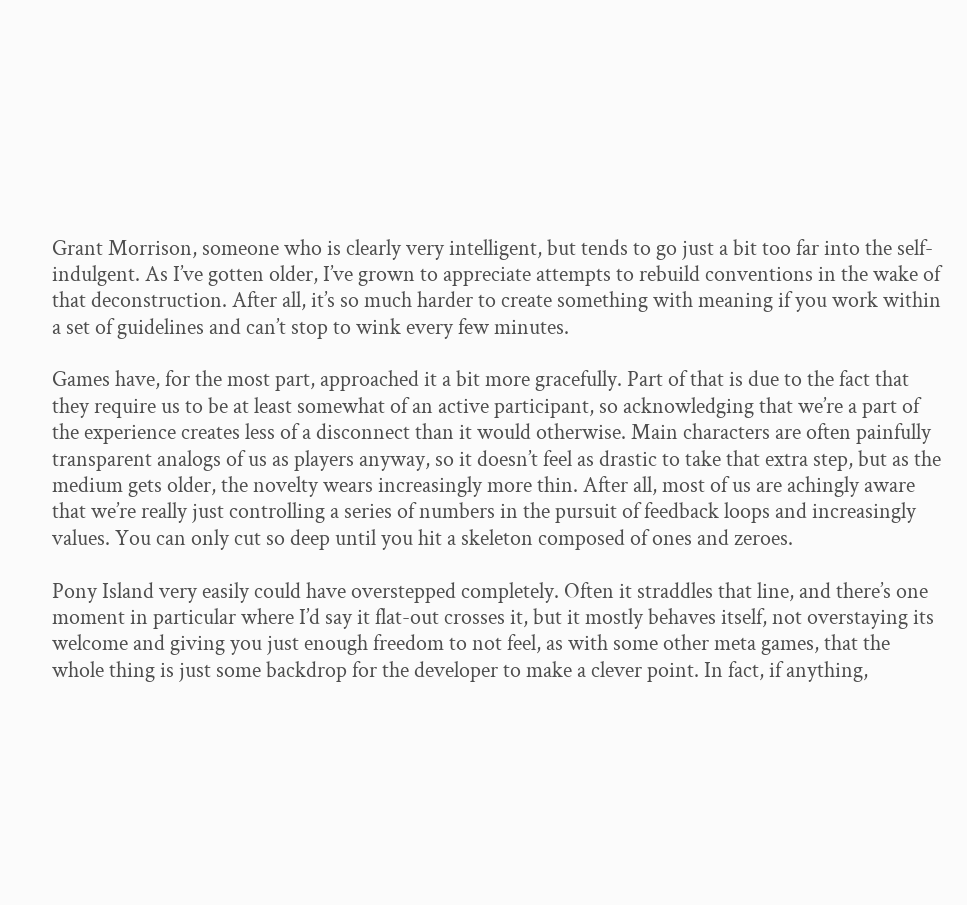Grant Morrison, someone who is clearly very intelligent, but tends to go just a bit too far into the self-indulgent. As I’ve gotten older, I’ve grown to appreciate attempts to rebuild conventions in the wake of that deconstruction. After all, it’s so much harder to create something with meaning if you work within a set of guidelines and can’t stop to wink every few minutes.

Games have, for the most part, approached it a bit more gracefully. Part of that is due to the fact that they require us to be at least somewhat of an active participant, so acknowledging that we’re a part of the experience creates less of a disconnect than it would otherwise. Main characters are often painfully transparent analogs of us as players anyway, so it doesn’t feel as drastic to take that extra step, but as the medium gets older, the novelty wears increasingly more thin. After all, most of us are achingly aware that we’re really just controlling a series of numbers in the pursuit of feedback loops and increasingly values. You can only cut so deep until you hit a skeleton composed of ones and zeroes.

Pony Island very easily could have overstepped completely. Often it straddles that line, and there’s one moment in particular where I’d say it flat-out crosses it, but it mostly behaves itself, not overstaying its welcome and giving you just enough freedom to not feel, as with some other meta games, that the whole thing is just some backdrop for the developer to make a clever point. In fact, if anything,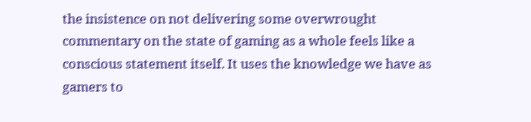the insistence on not delivering some overwrought commentary on the state of gaming as a whole feels like a conscious statement itself. It uses the knowledge we have as gamers to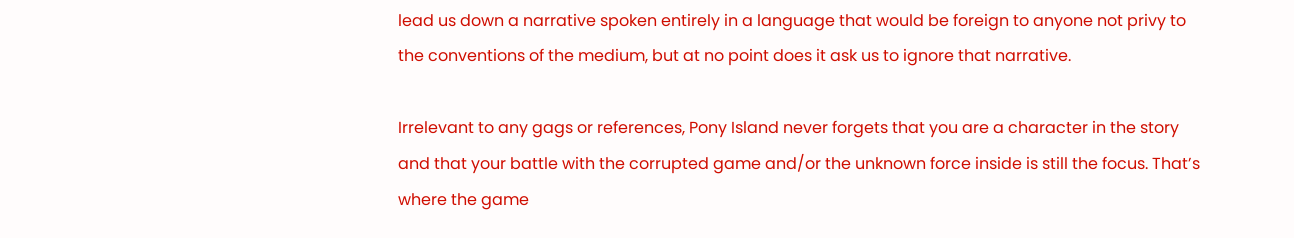lead us down a narrative spoken entirely in a language that would be foreign to anyone not privy to the conventions of the medium, but at no point does it ask us to ignore that narrative.

Irrelevant to any gags or references, Pony Island never forgets that you are a character in the story and that your battle with the corrupted game and/or the unknown force inside is still the focus. That’s where the game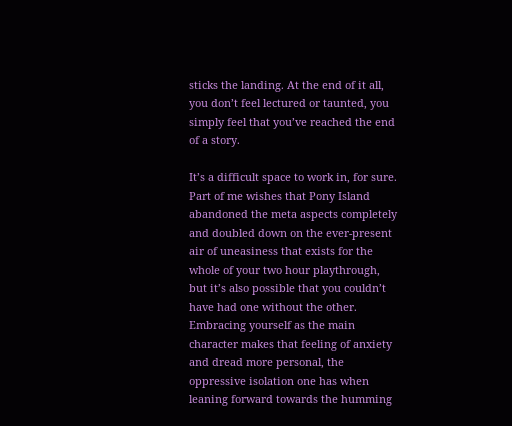sticks the landing. At the end of it all, you don’t feel lectured or taunted, you simply feel that you’ve reached the end of a story.

It’s a difficult space to work in, for sure. Part of me wishes that Pony Island abandoned the meta aspects completely and doubled down on the ever-present air of uneasiness that exists for the whole of your two hour playthrough, but it’s also possible that you couldn’t have had one without the other. Embracing yourself as the main character makes that feeling of anxiety and dread more personal, the oppressive isolation one has when leaning forward towards the humming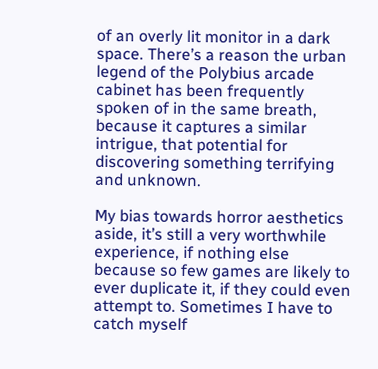of an overly lit monitor in a dark space. There’s a reason the urban legend of the Polybius arcade cabinet has been frequently spoken of in the same breath, because it captures a similar intrigue, that potential for discovering something terrifying and unknown.

My bias towards horror aesthetics aside, it’s still a very worthwhile experience, if nothing else because so few games are likely to ever duplicate it, if they could even attempt to. Sometimes I have to catch myself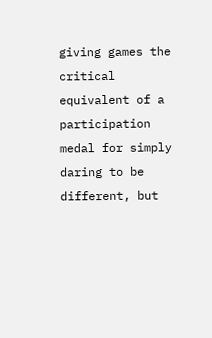giving games the critical equivalent of a participation medal for simply daring to be different, but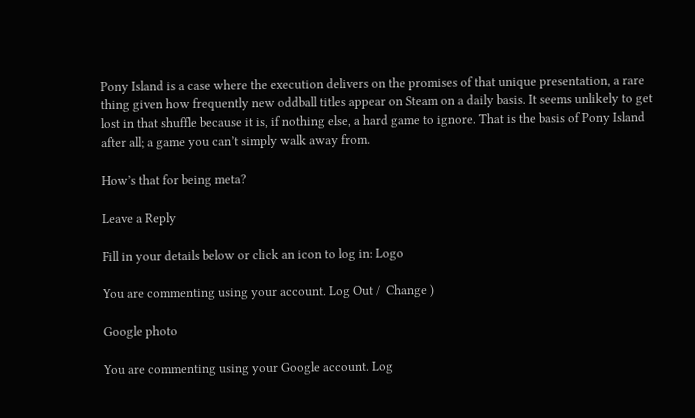Pony Island is a case where the execution delivers on the promises of that unique presentation, a rare thing given how frequently new oddball titles appear on Steam on a daily basis. It seems unlikely to get lost in that shuffle because it is, if nothing else, a hard game to ignore. That is the basis of Pony Island after all; a game you can’t simply walk away from.

How’s that for being meta?

Leave a Reply

Fill in your details below or click an icon to log in: Logo

You are commenting using your account. Log Out /  Change )

Google photo

You are commenting using your Google account. Log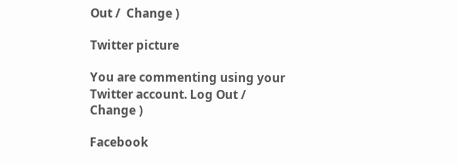Out /  Change )

Twitter picture

You are commenting using your Twitter account. Log Out /  Change )

Facebook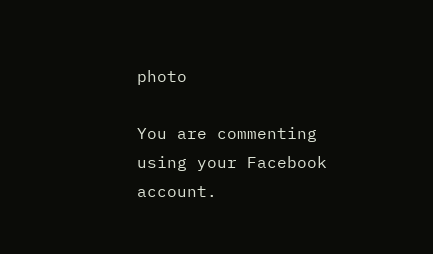photo

You are commenting using your Facebook account.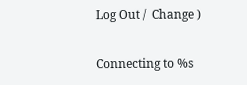Log Out /  Change )

Connecting to %s